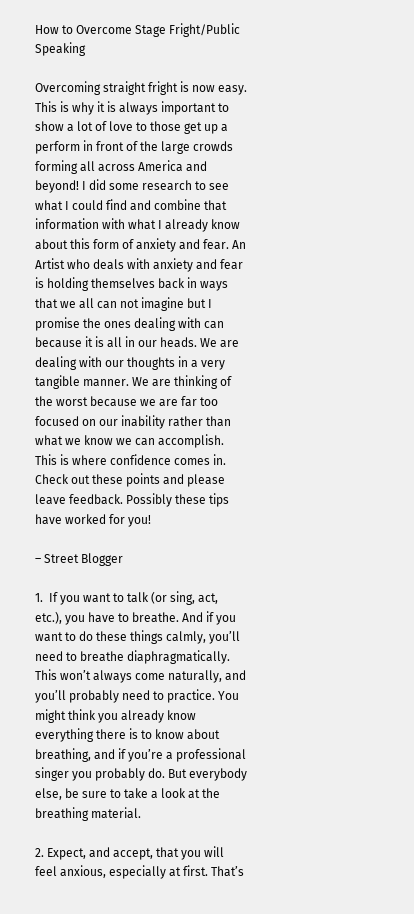How to Overcome Stage Fright/Public Speaking

Overcoming straight fright is now easy. This is why it is always important to show a lot of love to those get up a perform in front of the large crowds forming all across America and beyond! I did some research to see what I could find and combine that information with what I already know about this form of anxiety and fear. An Artist who deals with anxiety and fear is holding themselves back in ways that we all can not imagine but I promise the ones dealing with can because it is all in our heads. We are dealing with our thoughts in a very tangible manner. We are thinking of the worst because we are far too focused on our inability rather than what we know we can accomplish. This is where confidence comes in. Check out these points and please leave feedback. Possibly these tips have worked for you!

– Street Blogger

1.  If you want to talk (or sing, act, etc.), you have to breathe. And if you want to do these things calmly, you’ll need to breathe diaphragmatically. This won’t always come naturally, and you’ll probably need to practice. You might think you already know everything there is to know about breathing, and if you’re a professional singer you probably do. But everybody else, be sure to take a look at the breathing material.

2. Expect, and accept, that you will feel anxious, especially at first. That’s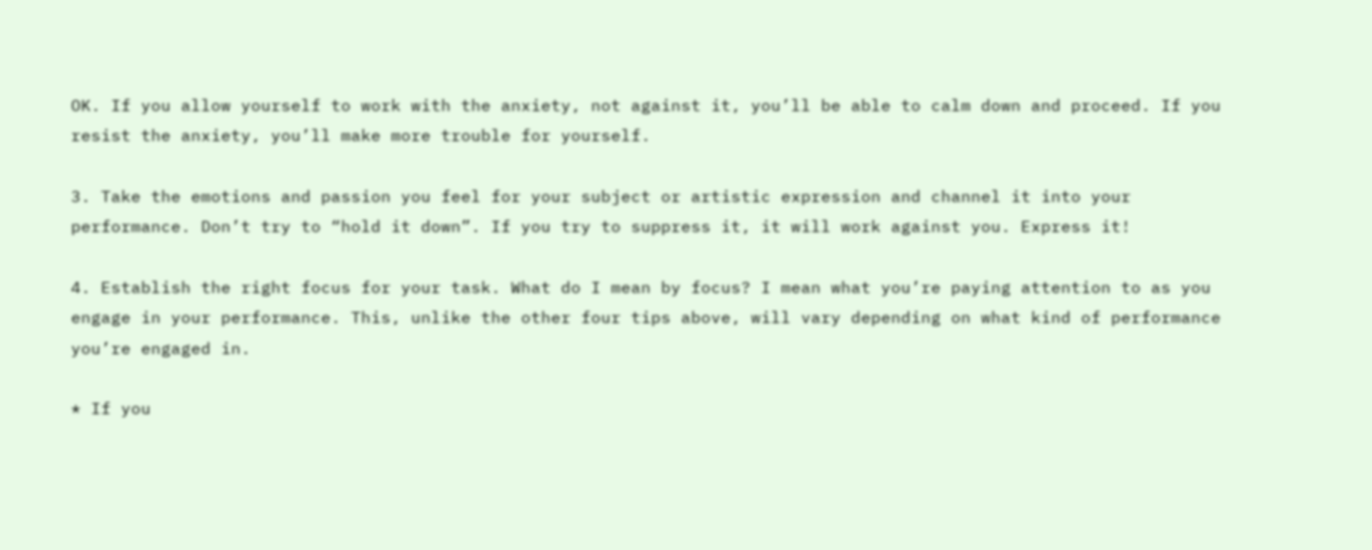OK. If you allow yourself to work with the anxiety, not against it, you’ll be able to calm down and proceed. If you resist the anxiety, you’ll make more trouble for yourself.

3. Take the emotions and passion you feel for your subject or artistic expression and channel it into your performance. Don’t try to “hold it down”. If you try to suppress it, it will work against you. Express it!

4. Establish the right focus for your task. What do I mean by focus? I mean what you’re paying attention to as you engage in your performance. This, unlike the other four tips above, will vary depending on what kind of performance you’re engaged in.

* If you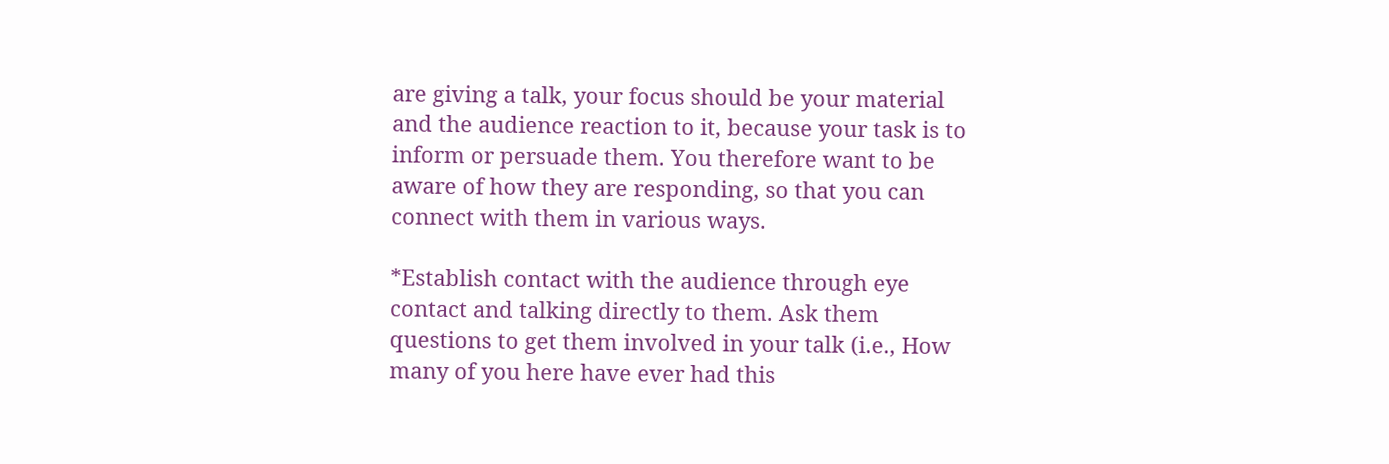are giving a talk, your focus should be your material and the audience reaction to it, because your task is to inform or persuade them. You therefore want to be aware of how they are responding, so that you can connect with them in various ways.

*Establish contact with the audience through eye contact and talking directly to them. Ask them questions to get them involved in your talk (i.e., How many of you here have ever had this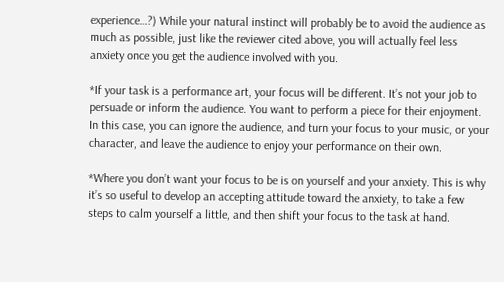experience…?) While your natural instinct will probably be to avoid the audience as much as possible, just like the reviewer cited above, you will actually feel less anxiety once you get the audience involved with you.

*If your task is a performance art, your focus will be different. It’s not your job to persuade or inform the audience. You want to perform a piece for their enjoyment. In this case, you can ignore the audience, and turn your focus to your music, or your character, and leave the audience to enjoy your performance on their own.

*Where you don’t want your focus to be is on yourself and your anxiety. This is why it’s so useful to develop an accepting attitude toward the anxiety, to take a few steps to calm yourself a little, and then shift your focus to the task at hand.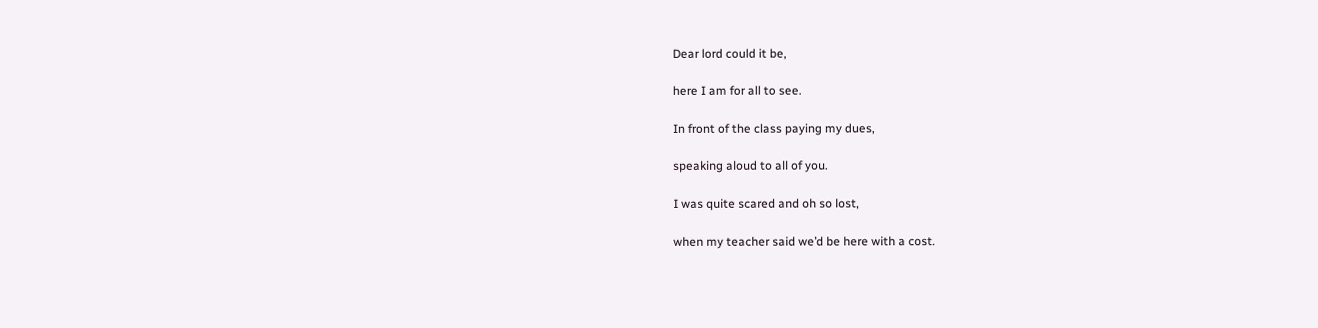Dear lord could it be,

here I am for all to see.

In front of the class paying my dues,

speaking aloud to all of you.

I was quite scared and oh so lost,

when my teacher said we’d be here with a cost.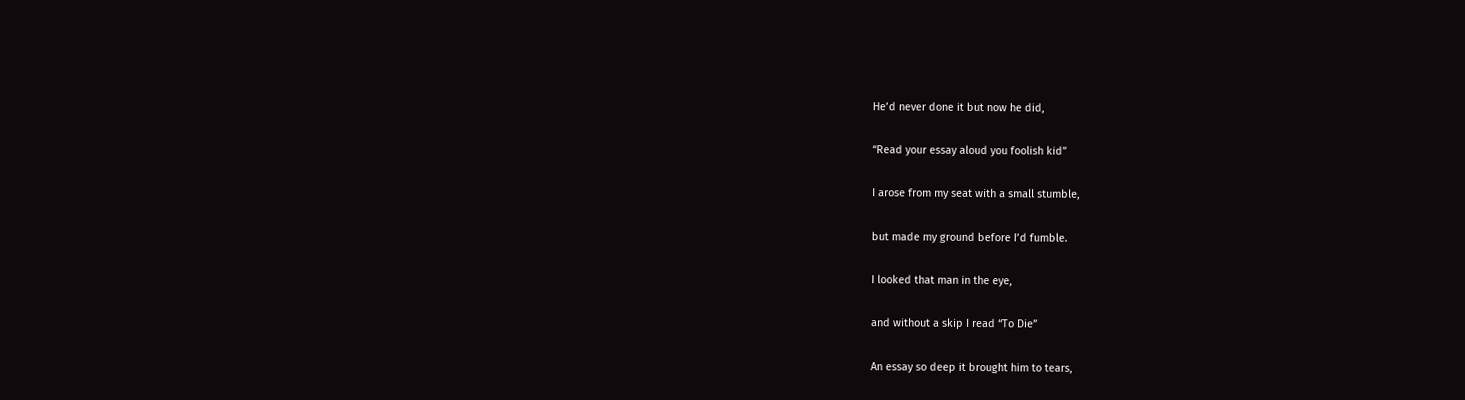He’d never done it but now he did,

“Read your essay aloud you foolish kid”

I arose from my seat with a small stumble,

but made my ground before I’d fumble.

I looked that man in the eye,

and without a skip I read “To Die”

An essay so deep it brought him to tears,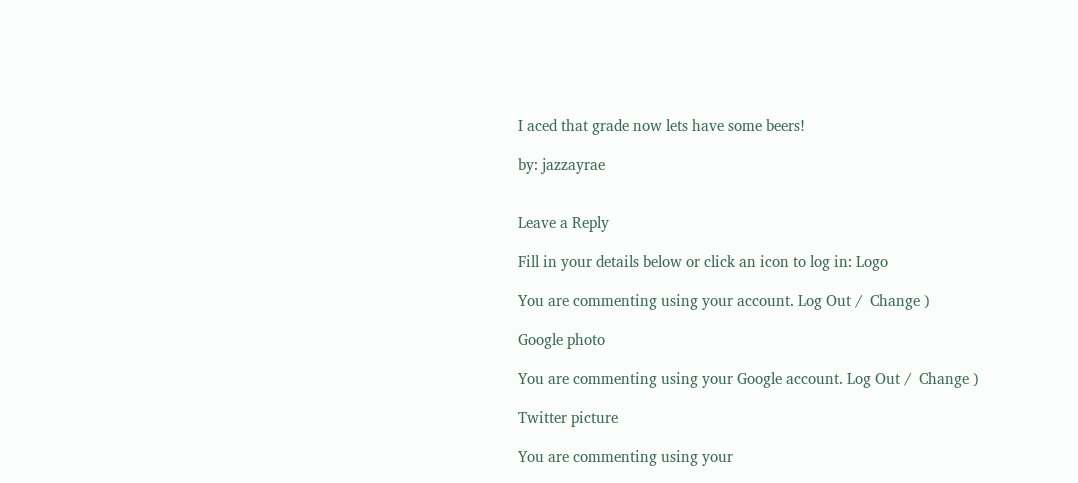I aced that grade now lets have some beers!

by: jazzayrae


Leave a Reply

Fill in your details below or click an icon to log in: Logo

You are commenting using your account. Log Out /  Change )

Google photo

You are commenting using your Google account. Log Out /  Change )

Twitter picture

You are commenting using your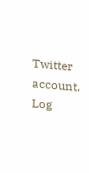Twitter account. Log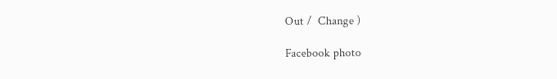Out /  Change )

Facebook photo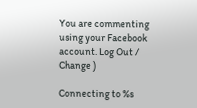You are commenting using your Facebook account. Log Out /  Change )

Connecting to %s